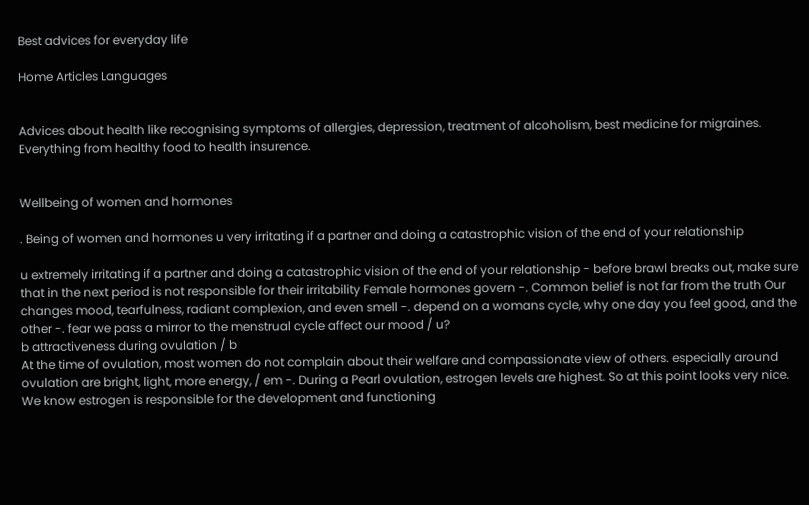Best advices for everyday life

Home Articles Languages


Advices about health like recognising symptoms of allergies, depression, treatment of alcoholism, best medicine for migraines. Everything from healthy food to health insurence.


Wellbeing of women and hormones

. Being of women and hormones u very irritating if a partner and doing a catastrophic vision of the end of your relationship

u extremely irritating if a partner and doing a catastrophic vision of the end of your relationship - before brawl breaks out, make sure that in the next period is not responsible for their irritability Female hormones govern -. Common belief is not far from the truth Our changes mood, tearfulness, radiant complexion, and even smell -. depend on a womans cycle, why one day you feel good, and the other -. fear we pass a mirror to the menstrual cycle affect our mood / u?
b attractiveness during ovulation / b
At the time of ovulation, most women do not complain about their welfare and compassionate view of others. especially around ovulation are bright, light, more energy, / em -. During a Pearl ovulation, estrogen levels are highest. So at this point looks very nice. We know estrogen is responsible for the development and functioning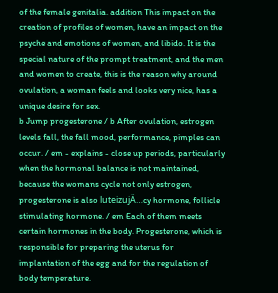of the female genitalia. addition This impact on the creation of profiles of women, have an impact on the psyche and emotions of women, and libido. It is the special nature of the prompt treatment, and the men and women to create, this is the reason why around ovulation, a woman feels and looks very nice, has a unique desire for sex.
b Jump progesterone / b After ovulation, estrogen levels fall, the fall mood, performance, pimples can occur. / em - explains - close up periods, particularly when the hormonal balance is not maintained, because the womans cycle not only estrogen, progesterone is also luteizujÄ…cy hormone, follicle stimulating hormone. / em Each of them meets certain hormones in the body. Progesterone, which is responsible for preparing the uterus for implantation of the egg and for the regulation of body temperature.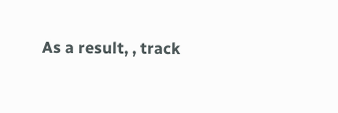As a result, , track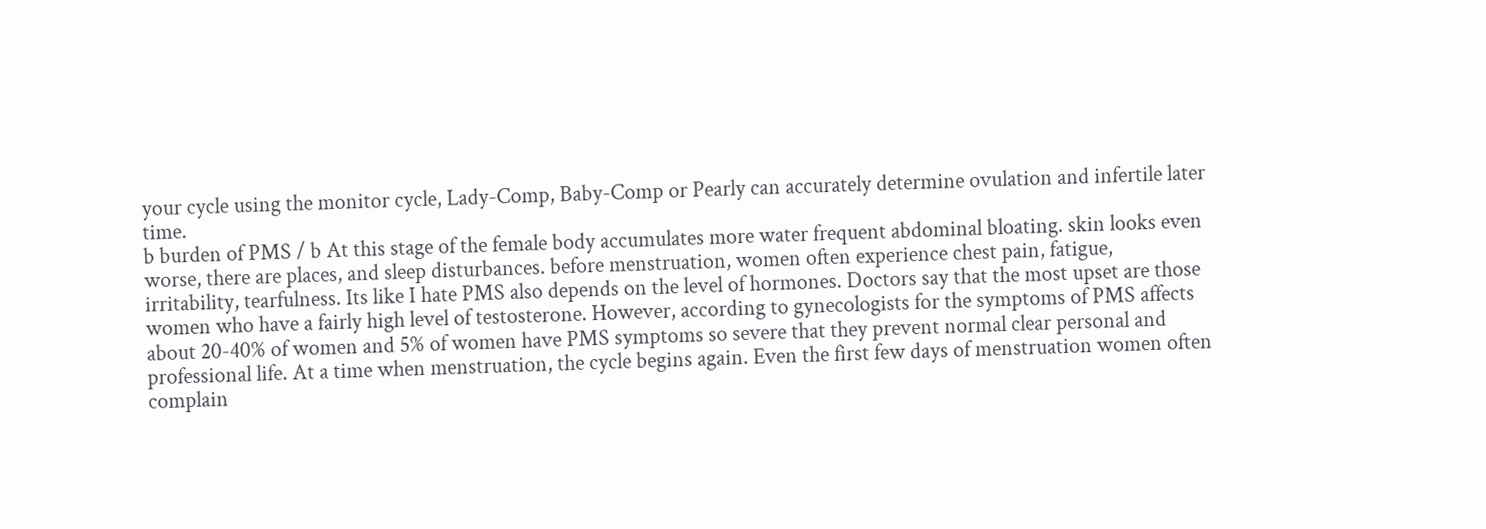your cycle using the monitor cycle, Lady-Comp, Baby-Comp or Pearly can accurately determine ovulation and infertile later time.
b burden of PMS / b At this stage of the female body accumulates more water frequent abdominal bloating. skin looks even worse, there are places, and sleep disturbances. before menstruation, women often experience chest pain, fatigue, irritability, tearfulness. Its like I hate PMS also depends on the level of hormones. Doctors say that the most upset are those women who have a fairly high level of testosterone. However, according to gynecologists for the symptoms of PMS affects about 20-40% of women and 5% of women have PMS symptoms so severe that they prevent normal clear personal and professional life. At a time when menstruation, the cycle begins again. Even the first few days of menstruation women often complain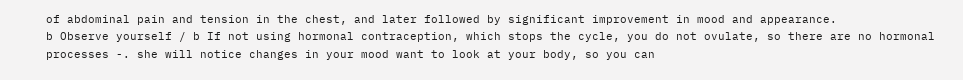of abdominal pain and tension in the chest, and later followed by significant improvement in mood and appearance.
b Observe yourself / b If not using hormonal contraception, which stops the cycle, you do not ovulate, so there are no hormonal processes -. she will notice changes in your mood want to look at your body, so you can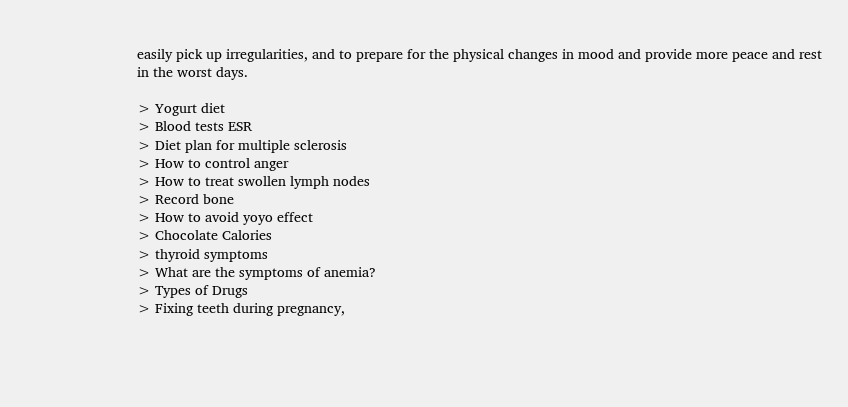easily pick up irregularities, and to prepare for the physical changes in mood and provide more peace and rest in the worst days.

> Yogurt diet
> Blood tests ESR
> Diet plan for multiple sclerosis
> How to control anger
> How to treat swollen lymph nodes
> Record bone
> How to avoid yoyo effect
> Chocolate Calories
> thyroid symptoms
> What are the symptoms of anemia?
> Types of Drugs
> Fixing teeth during pregnancy,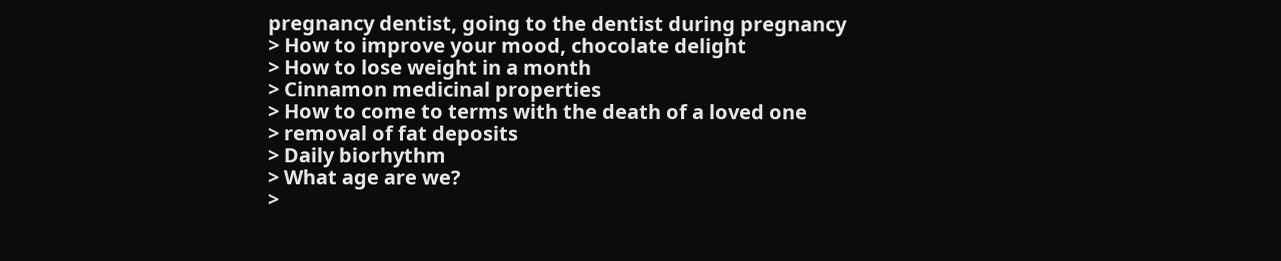pregnancy dentist, going to the dentist during pregnancy
> How to improve your mood, chocolate delight
> How to lose weight in a month
> Cinnamon medicinal properties
> How to come to terms with the death of a loved one
> removal of fat deposits
> Daily biorhythm
> What age are we?
>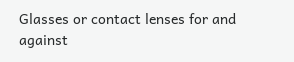Glasses or contact lenses for and against